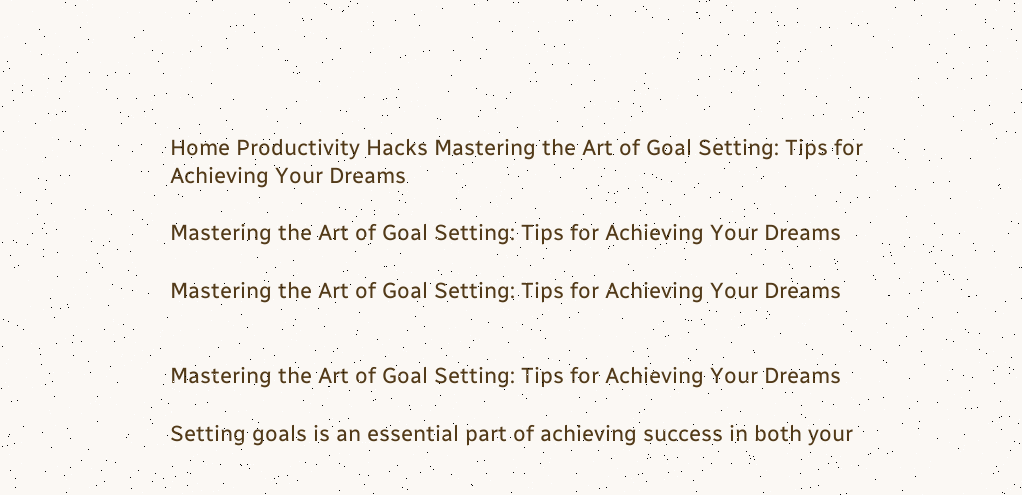Home Productivity Hacks Mastering the Art of Goal Setting: Tips for Achieving Your Dreams

Mastering the Art of Goal Setting: Tips for Achieving Your Dreams

Mastering the Art of Goal Setting: Tips for Achieving Your Dreams


Mastering the Art of Goal Setting: Tips for Achieving Your Dreams

Setting goals is an essential part of achieving success in both your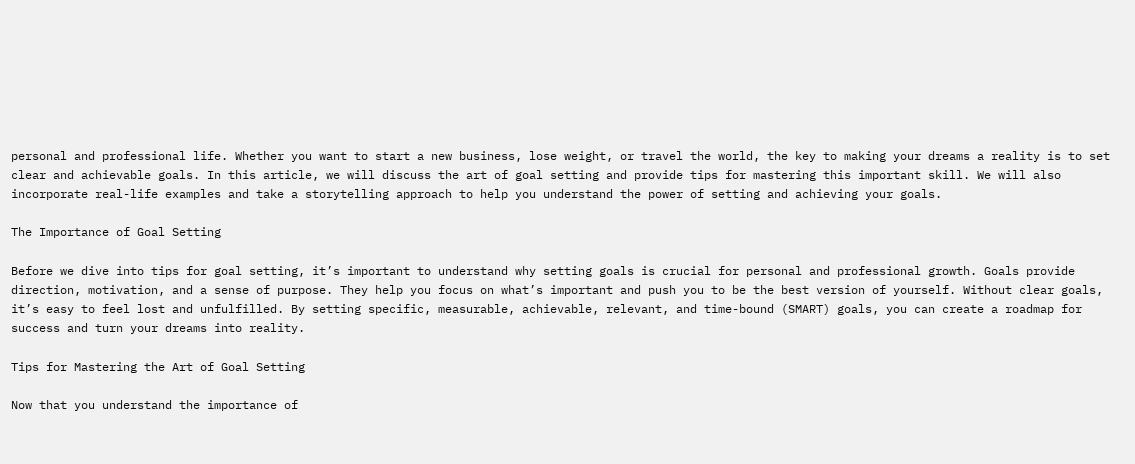personal and professional life. Whether you want to start a new business, lose weight, or travel the world, the key to making your dreams a reality is to set clear and achievable goals. In this article, we will discuss the art of goal setting and provide tips for mastering this important skill. We will also incorporate real-life examples and take a storytelling approach to help you understand the power of setting and achieving your goals.

The Importance of Goal Setting

Before we dive into tips for goal setting, it’s important to understand why setting goals is crucial for personal and professional growth. Goals provide direction, motivation, and a sense of purpose. They help you focus on what’s important and push you to be the best version of yourself. Without clear goals, it’s easy to feel lost and unfulfilled. By setting specific, measurable, achievable, relevant, and time-bound (SMART) goals, you can create a roadmap for success and turn your dreams into reality.

Tips for Mastering the Art of Goal Setting

Now that you understand the importance of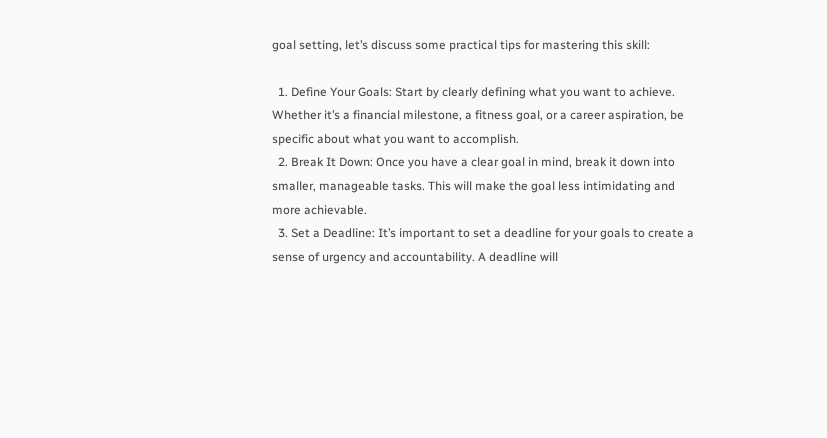goal setting, let’s discuss some practical tips for mastering this skill:

  1. Define Your Goals: Start by clearly defining what you want to achieve. Whether it’s a financial milestone, a fitness goal, or a career aspiration, be specific about what you want to accomplish.
  2. Break It Down: Once you have a clear goal in mind, break it down into smaller, manageable tasks. This will make the goal less intimidating and more achievable.
  3. Set a Deadline: It’s important to set a deadline for your goals to create a sense of urgency and accountability. A deadline will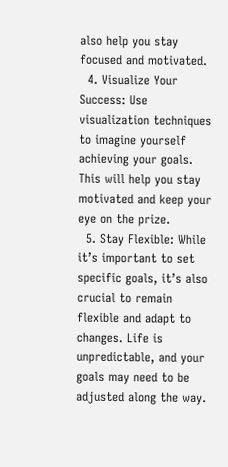also help you stay focused and motivated.
  4. Visualize Your Success: Use visualization techniques to imagine yourself achieving your goals. This will help you stay motivated and keep your eye on the prize.
  5. Stay Flexible: While it’s important to set specific goals, it’s also crucial to remain flexible and adapt to changes. Life is unpredictable, and your goals may need to be adjusted along the way.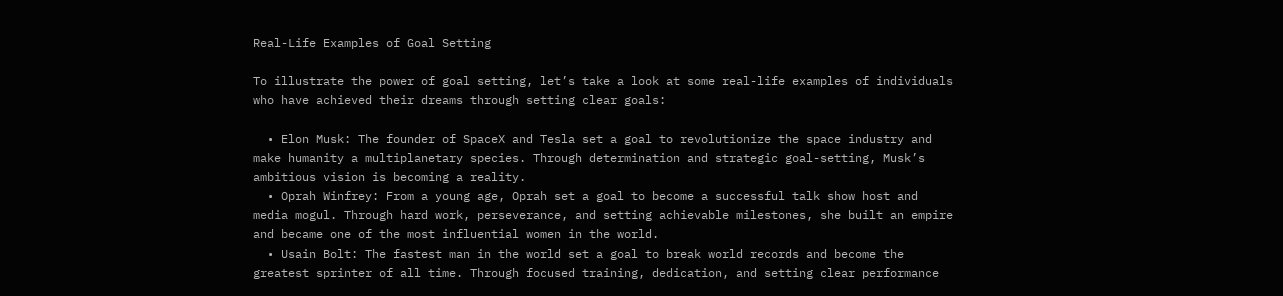Real-Life Examples of Goal Setting

To illustrate the power of goal setting, let’s take a look at some real-life examples of individuals who have achieved their dreams through setting clear goals:

  • Elon Musk: The founder of SpaceX and Tesla set a goal to revolutionize the space industry and make humanity a multiplanetary species. Through determination and strategic goal-setting, Musk’s ambitious vision is becoming a reality.
  • Oprah Winfrey: From a young age, Oprah set a goal to become a successful talk show host and media mogul. Through hard work, perseverance, and setting achievable milestones, she built an empire and became one of the most influential women in the world.
  • Usain Bolt: The fastest man in the world set a goal to break world records and become the greatest sprinter of all time. Through focused training, dedication, and setting clear performance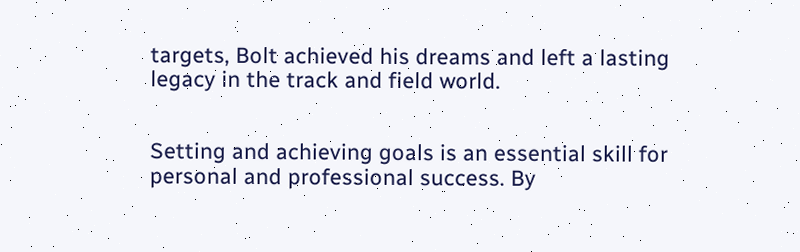targets, Bolt achieved his dreams and left a lasting legacy in the track and field world.


Setting and achieving goals is an essential skill for personal and professional success. By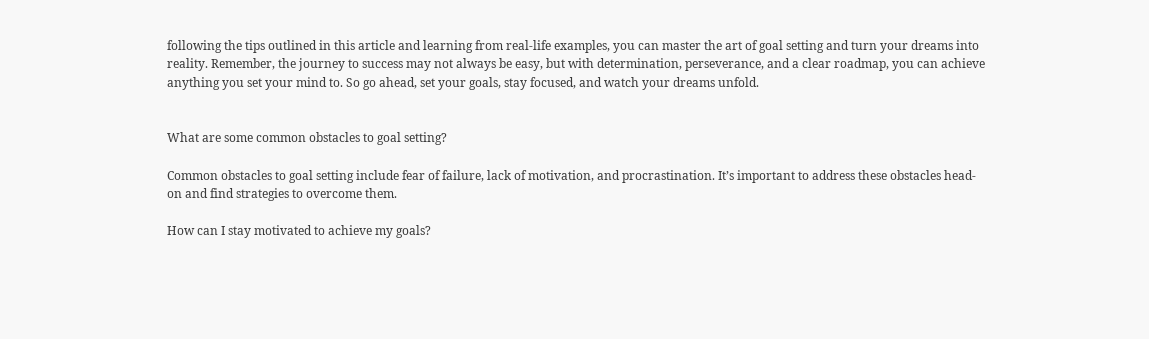following the tips outlined in this article and learning from real-life examples, you can master the art of goal setting and turn your dreams into reality. Remember, the journey to success may not always be easy, but with determination, perseverance, and a clear roadmap, you can achieve anything you set your mind to. So go ahead, set your goals, stay focused, and watch your dreams unfold.


What are some common obstacles to goal setting?

Common obstacles to goal setting include fear of failure, lack of motivation, and procrastination. It’s important to address these obstacles head-on and find strategies to overcome them.

How can I stay motivated to achieve my goals?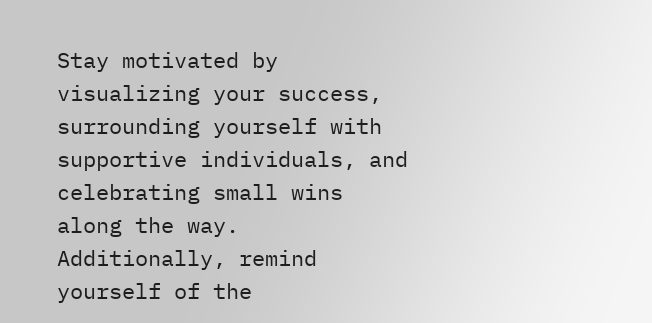Stay motivated by visualizing your success, surrounding yourself with supportive individuals, and celebrating small wins along the way. Additionally, remind yourself of the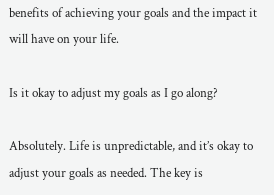benefits of achieving your goals and the impact it will have on your life.

Is it okay to adjust my goals as I go along?

Absolutely. Life is unpredictable, and it’s okay to adjust your goals as needed. The key is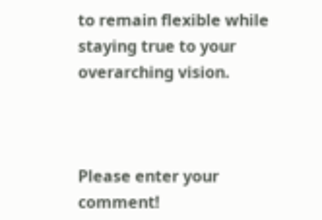to remain flexible while staying true to your overarching vision.



Please enter your comment!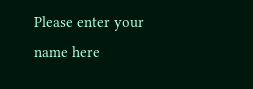Please enter your name here